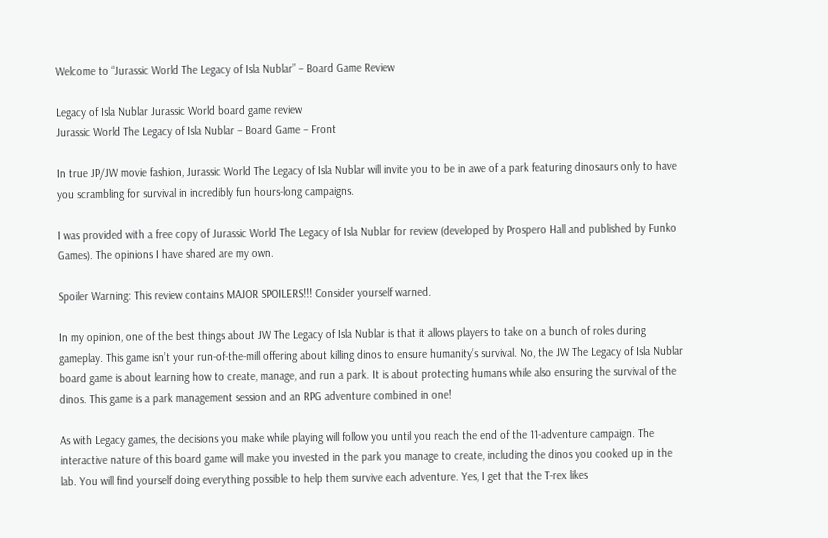Welcome to “Jurassic World The Legacy of Isla Nublar” – Board Game Review

Legacy of Isla Nublar Jurassic World board game review
Jurassic World The Legacy of Isla Nublar – Board Game – Front

In true JP/JW movie fashion, Jurassic World The Legacy of Isla Nublar will invite you to be in awe of a park featuring dinosaurs only to have you scrambling for survival in incredibly fun hours-long campaigns.

I was provided with a free copy of Jurassic World The Legacy of Isla Nublar for review (developed by Prospero Hall and published by Funko Games). The opinions I have shared are my own.

Spoiler Warning: This review contains MAJOR SPOILERS!!! Consider yourself warned.

In my opinion, one of the best things about JW The Legacy of Isla Nublar is that it allows players to take on a bunch of roles during gameplay. This game isn’t your run-of-the-mill offering about killing dinos to ensure humanity’s survival. No, the JW The Legacy of Isla Nublar board game is about learning how to create, manage, and run a park. It is about protecting humans while also ensuring the survival of the dinos. This game is a park management session and an RPG adventure combined in one!

As with Legacy games, the decisions you make while playing will follow you until you reach the end of the 11-adventure campaign. The interactive nature of this board game will make you invested in the park you manage to create, including the dinos you cooked up in the lab. You will find yourself doing everything possible to help them survive each adventure. Yes, I get that the T-rex likes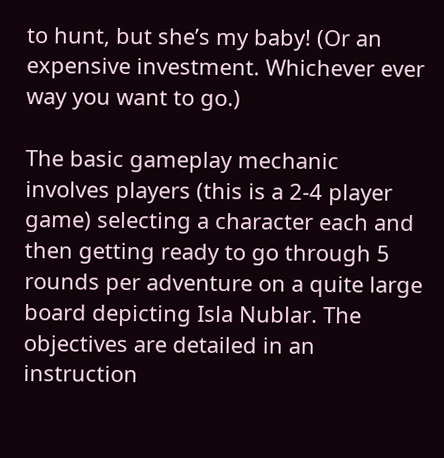to hunt, but she’s my baby! (Or an expensive investment. Whichever ever way you want to go.)

The basic gameplay mechanic involves players (this is a 2-4 player game) selecting a character each and then getting ready to go through 5 rounds per adventure on a quite large board depicting Isla Nublar. The objectives are detailed in an instruction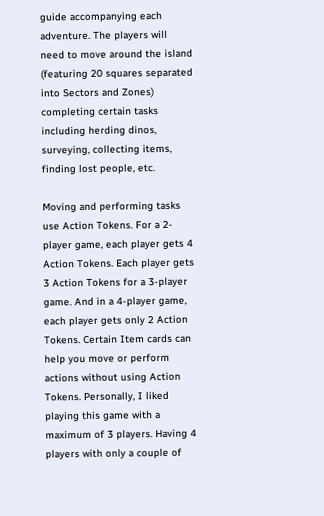guide accompanying each adventure. The players will need to move around the island (featuring 20 squares separated into Sectors and Zones) completing certain tasks including herding dinos, surveying, collecting items, finding lost people, etc.

Moving and performing tasks use Action Tokens. For a 2-player game, each player gets 4 Action Tokens. Each player gets 3 Action Tokens for a 3-player game. And in a 4-player game, each player gets only 2 Action Tokens. Certain Item cards can help you move or perform actions without using Action Tokens. Personally, I liked playing this game with a maximum of 3 players. Having 4 players with only a couple of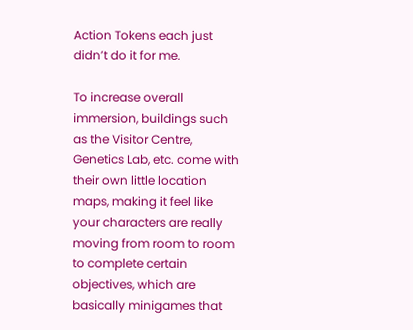Action Tokens each just didn’t do it for me.

To increase overall immersion, buildings such as the Visitor Centre, Genetics Lab, etc. come with their own little location maps, making it feel like your characters are really moving from room to room to complete certain objectives, which are basically minigames that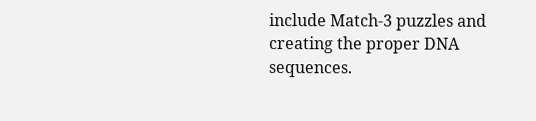include Match-3 puzzles and creating the proper DNA sequences.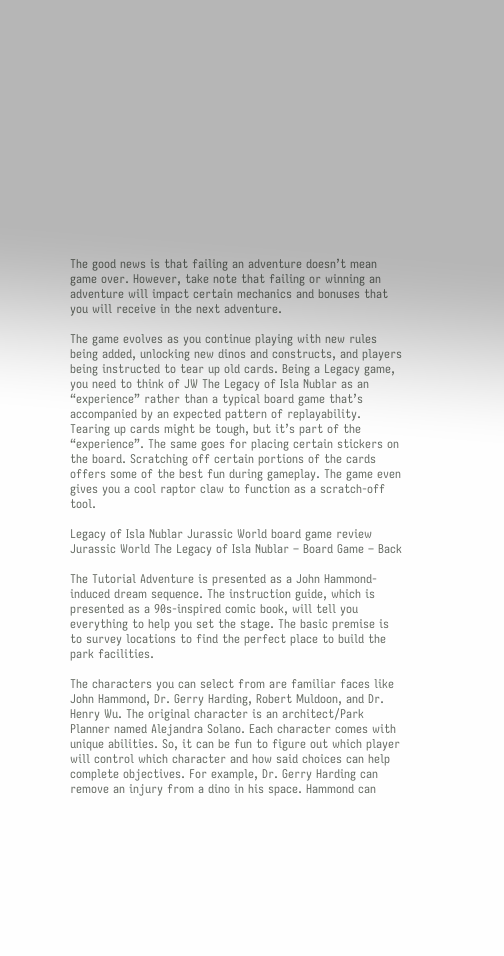The good news is that failing an adventure doesn’t mean game over. However, take note that failing or winning an adventure will impact certain mechanics and bonuses that you will receive in the next adventure.

The game evolves as you continue playing with new rules being added, unlocking new dinos and constructs, and players being instructed to tear up old cards. Being a Legacy game, you need to think of JW The Legacy of Isla Nublar as an “experience” rather than a typical board game that’s accompanied by an expected pattern of replayability. Tearing up cards might be tough, but it’s part of the “experience”. The same goes for placing certain stickers on the board. Scratching off certain portions of the cards offers some of the best fun during gameplay. The game even gives you a cool raptor claw to function as a scratch-off tool.

Legacy of Isla Nublar Jurassic World board game review
Jurassic World The Legacy of Isla Nublar – Board Game – Back

The Tutorial Adventure is presented as a John Hammond-induced dream sequence. The instruction guide, which is presented as a 90s-inspired comic book, will tell you everything to help you set the stage. The basic premise is to survey locations to find the perfect place to build the park facilities.

The characters you can select from are familiar faces like John Hammond, Dr. Gerry Harding, Robert Muldoon, and Dr. Henry Wu. The original character is an architect/Park Planner named Alejandra Solano. Each character comes with unique abilities. So, it can be fun to figure out which player will control which character and how said choices can help complete objectives. For example, Dr. Gerry Harding can remove an injury from a dino in his space. Hammond can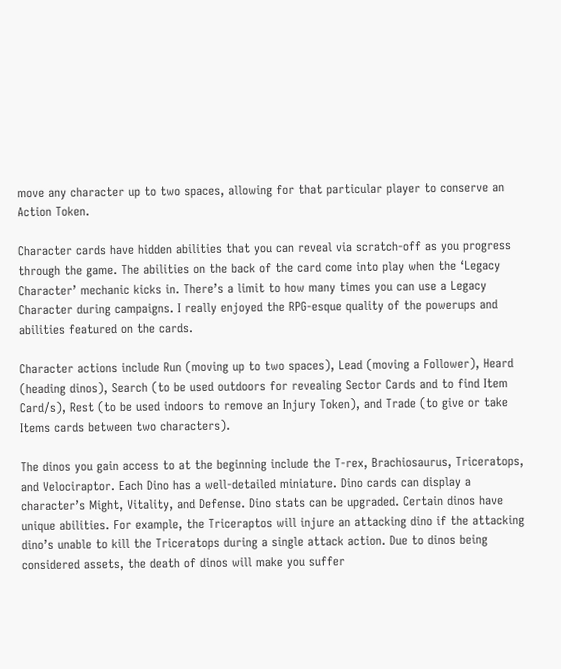move any character up to two spaces, allowing for that particular player to conserve an Action Token.

Character cards have hidden abilities that you can reveal via scratch-off as you progress through the game. The abilities on the back of the card come into play when the ‘Legacy Character’ mechanic kicks in. There’s a limit to how many times you can use a Legacy Character during campaigns. I really enjoyed the RPG-esque quality of the powerups and abilities featured on the cards.

Character actions include Run (moving up to two spaces), Lead (moving a Follower), Heard (heading dinos), Search (to be used outdoors for revealing Sector Cards and to find Item Card/s), Rest (to be used indoors to remove an Injury Token), and Trade (to give or take Items cards between two characters).

The dinos you gain access to at the beginning include the T-rex, Brachiosaurus, Triceratops, and Velociraptor. Each Dino has a well-detailed miniature. Dino cards can display a character’s Might, Vitality, and Defense. Dino stats can be upgraded. Certain dinos have unique abilities. For example, the Triceraptos will injure an attacking dino if the attacking dino’s unable to kill the Triceratops during a single attack action. Due to dinos being considered assets, the death of dinos will make you suffer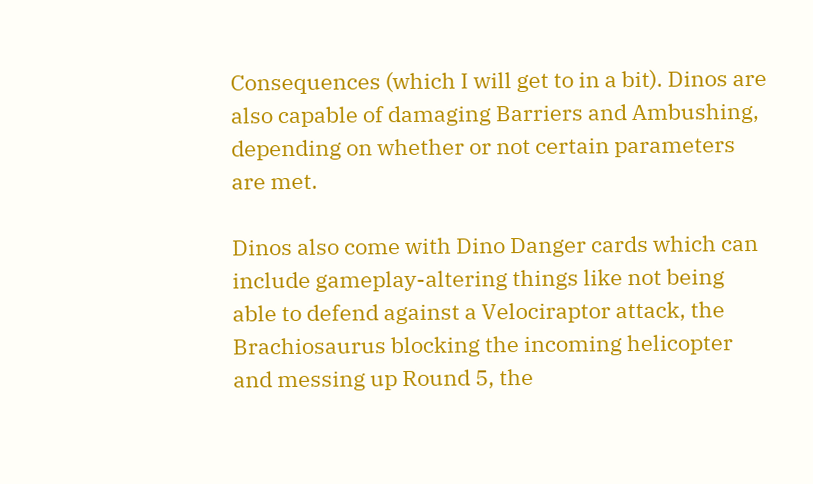Consequences (which I will get to in a bit). Dinos are also capable of damaging Barriers and Ambushing, depending on whether or not certain parameters are met.

Dinos also come with Dino Danger cards which can include gameplay-altering things like not being able to defend against a Velociraptor attack, the Brachiosaurus blocking the incoming helicopter and messing up Round 5, the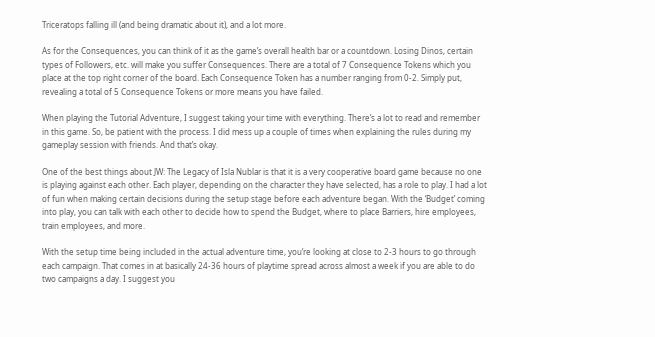Triceratops falling ill (and being dramatic about it), and a lot more.

As for the Consequences, you can think of it as the game’s overall health bar or a countdown. Losing Dinos, certain types of Followers, etc. will make you suffer Consequences. There are a total of 7 Consequence Tokens which you place at the top right corner of the board. Each Consequence Token has a number ranging from 0-2. Simply put, revealing a total of 5 Consequence Tokens or more means you have failed.

When playing the Tutorial Adventure, I suggest taking your time with everything. There’s a lot to read and remember in this game. So, be patient with the process. I did mess up a couple of times when explaining the rules during my gameplay session with friends. And that’s okay.

One of the best things about JW: The Legacy of Isla Nublar is that it is a very cooperative board game because no one is playing against each other. Each player, depending on the character they have selected, has a role to play. I had a lot of fun when making certain decisions during the setup stage before each adventure began. With the ‘Budget’ coming into play, you can talk with each other to decide how to spend the Budget, where to place Barriers, hire employees, train employees, and more.

With the setup time being included in the actual adventure time, you’re looking at close to 2-3 hours to go through each campaign. That comes in at basically 24-36 hours of playtime spread across almost a week if you are able to do two campaigns a day. I suggest you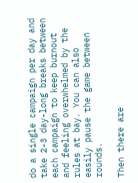do a single campaign per day and take 2-3 day-long breaks between each campaign to keep burnout and feeling overwhelmed by the rules at bay. You can also easily pause the game between rounds.

Then there are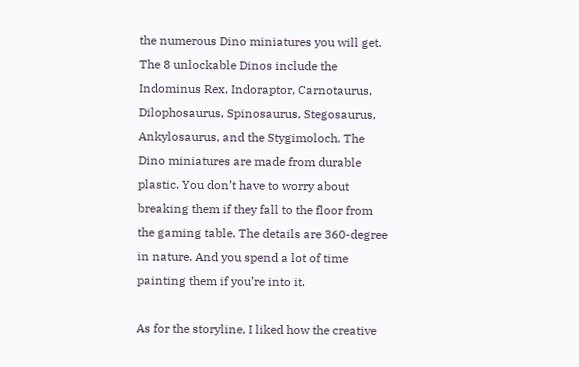the numerous Dino miniatures you will get. The 8 unlockable Dinos include the Indominus Rex, Indoraptor, Carnotaurus, Dilophosaurus, Spinosaurus, Stegosaurus, Ankylosaurus, and the Stygimoloch. The Dino miniatures are made from durable plastic. You don’t have to worry about breaking them if they fall to the floor from the gaming table. The details are 360-degree in nature. And you spend a lot of time painting them if you’re into it.

As for the storyline, I liked how the creative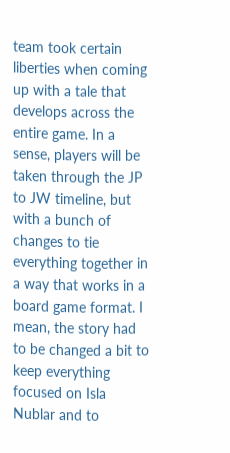team took certain liberties when coming up with a tale that develops across the entire game. In a sense, players will be taken through the JP to JW timeline, but with a bunch of changes to tie everything together in a way that works in a board game format. I mean, the story had to be changed a bit to keep everything focused on Isla Nublar and to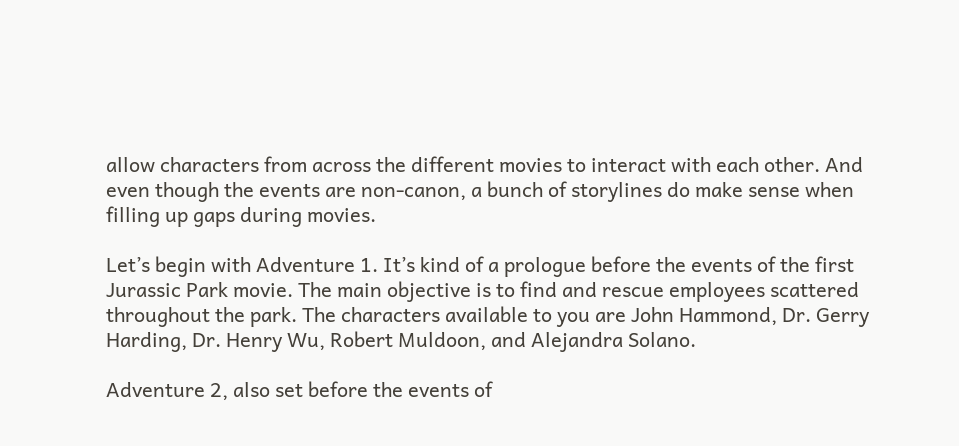allow characters from across the different movies to interact with each other. And even though the events are non-canon, a bunch of storylines do make sense when filling up gaps during movies.

Let’s begin with Adventure 1. It’s kind of a prologue before the events of the first Jurassic Park movie. The main objective is to find and rescue employees scattered throughout the park. The characters available to you are John Hammond, Dr. Gerry Harding, Dr. Henry Wu, Robert Muldoon, and Alejandra Solano.

Adventure 2, also set before the events of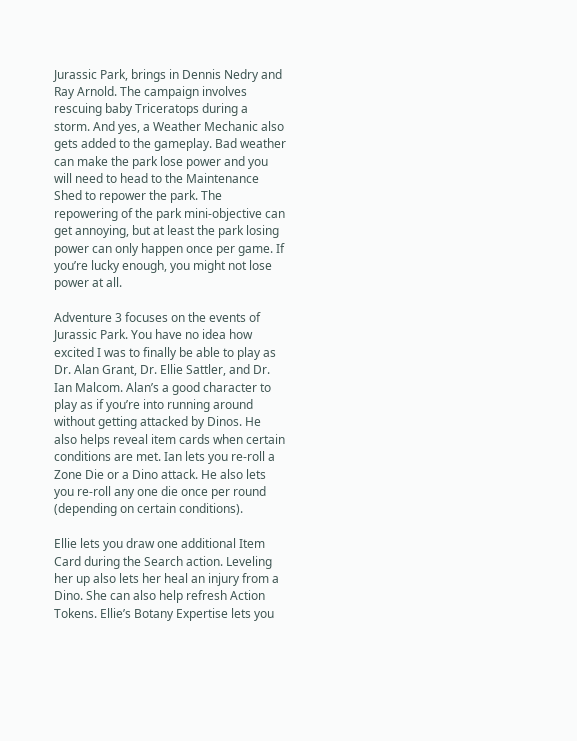Jurassic Park, brings in Dennis Nedry and Ray Arnold. The campaign involves rescuing baby Triceratops during a storm. And yes, a Weather Mechanic also gets added to the gameplay. Bad weather can make the park lose power and you will need to head to the Maintenance Shed to repower the park. The repowering of the park mini-objective can get annoying, but at least the park losing power can only happen once per game. If you’re lucky enough, you might not lose power at all.

Adventure 3 focuses on the events of Jurassic Park. You have no idea how excited I was to finally be able to play as Dr. Alan Grant, Dr. Ellie Sattler, and Dr. Ian Malcom. Alan’s a good character to play as if you’re into running around without getting attacked by Dinos. He also helps reveal item cards when certain conditions are met. Ian lets you re-roll a Zone Die or a Dino attack. He also lets you re-roll any one die once per round (depending on certain conditions).

Ellie lets you draw one additional Item Card during the Search action. Leveling her up also lets her heal an injury from a Dino. She can also help refresh Action Tokens. Ellie’s Botany Expertise lets you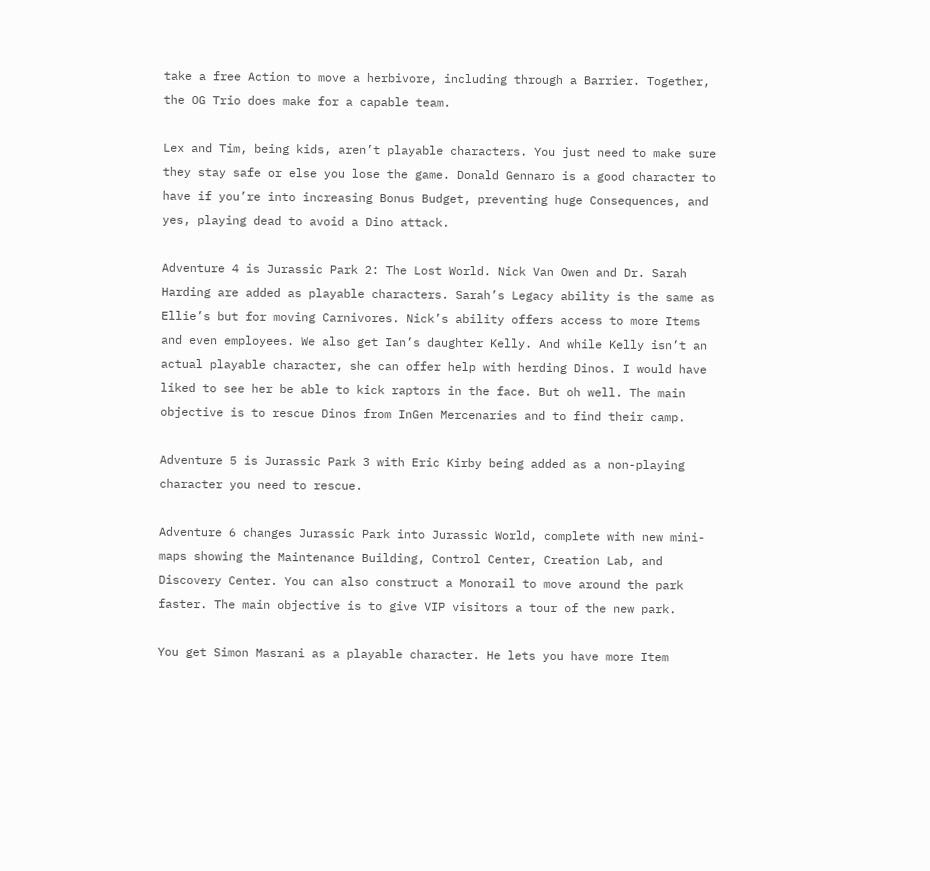take a free Action to move a herbivore, including through a Barrier. Together, the OG Trio does make for a capable team.

Lex and Tim, being kids, aren’t playable characters. You just need to make sure they stay safe or else you lose the game. Donald Gennaro is a good character to have if you’re into increasing Bonus Budget, preventing huge Consequences, and yes, playing dead to avoid a Dino attack.

Adventure 4 is Jurassic Park 2: The Lost World. Nick Van Owen and Dr. Sarah Harding are added as playable characters. Sarah’s Legacy ability is the same as Ellie’s but for moving Carnivores. Nick’s ability offers access to more Items and even employees. We also get Ian’s daughter Kelly. And while Kelly isn’t an actual playable character, she can offer help with herding Dinos. I would have liked to see her be able to kick raptors in the face. But oh well. The main objective is to rescue Dinos from InGen Mercenaries and to find their camp.

Adventure 5 is Jurassic Park 3 with Eric Kirby being added as a non-playing character you need to rescue.

Adventure 6 changes Jurassic Park into Jurassic World, complete with new mini-maps showing the Maintenance Building, Control Center, Creation Lab, and Discovery Center. You can also construct a Monorail to move around the park faster. The main objective is to give VIP visitors a tour of the new park.

You get Simon Masrani as a playable character. He lets you have more Item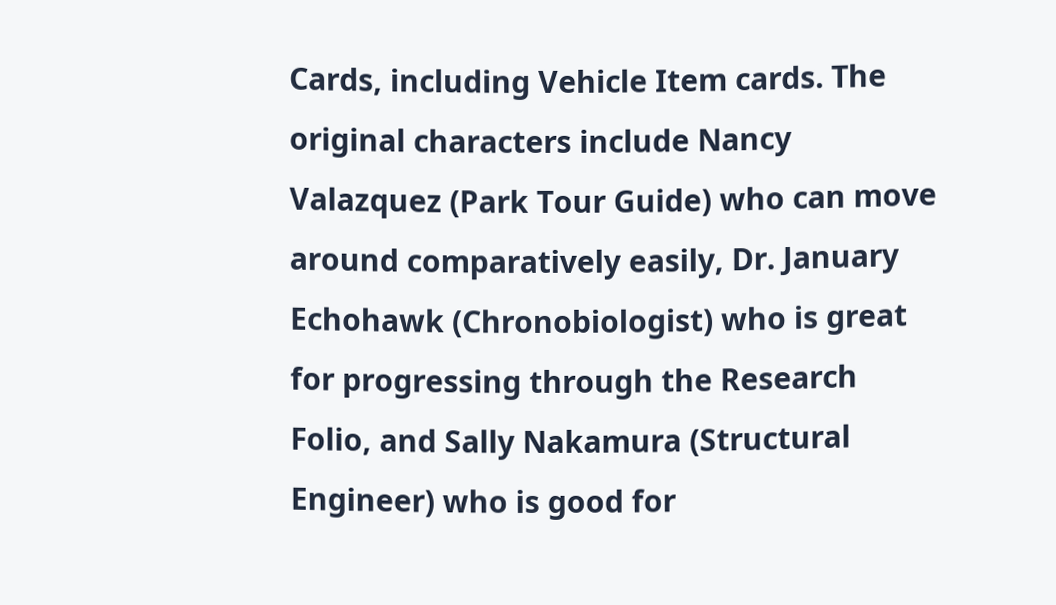Cards, including Vehicle Item cards. The original characters include Nancy Valazquez (Park Tour Guide) who can move around comparatively easily, Dr. January Echohawk (Chronobiologist) who is great for progressing through the Research Folio, and Sally Nakamura (Structural Engineer) who is good for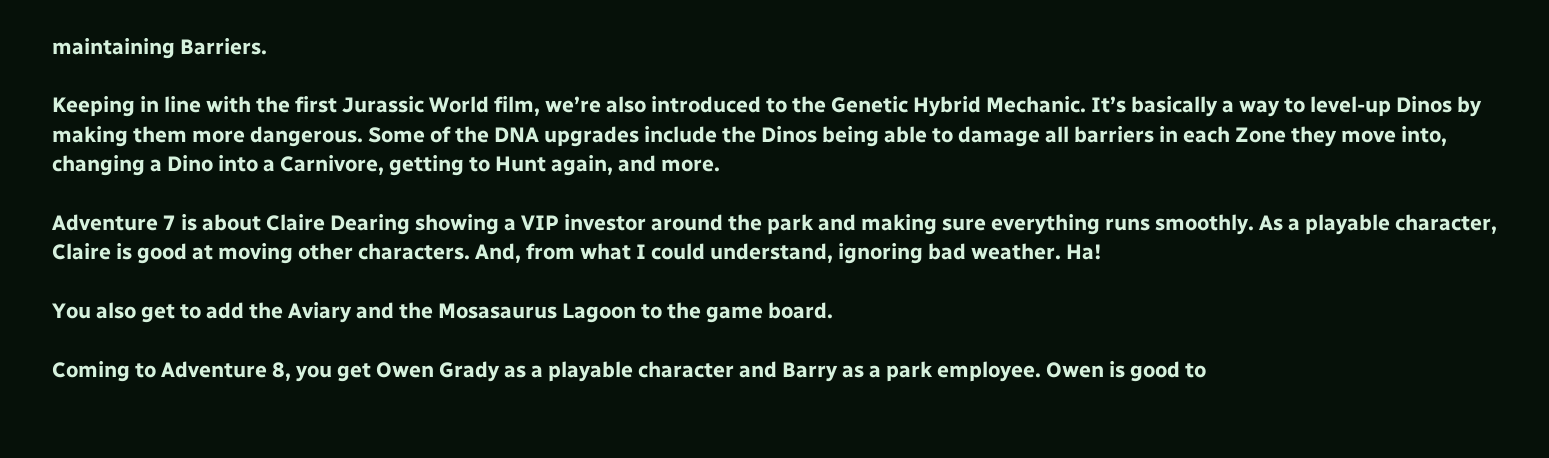maintaining Barriers.

Keeping in line with the first Jurassic World film, we’re also introduced to the Genetic Hybrid Mechanic. It’s basically a way to level-up Dinos by making them more dangerous. Some of the DNA upgrades include the Dinos being able to damage all barriers in each Zone they move into, changing a Dino into a Carnivore, getting to Hunt again, and more.

Adventure 7 is about Claire Dearing showing a VIP investor around the park and making sure everything runs smoothly. As a playable character, Claire is good at moving other characters. And, from what I could understand, ignoring bad weather. Ha!

You also get to add the Aviary and the Mosasaurus Lagoon to the game board.

Coming to Adventure 8, you get Owen Grady as a playable character and Barry as a park employee. Owen is good to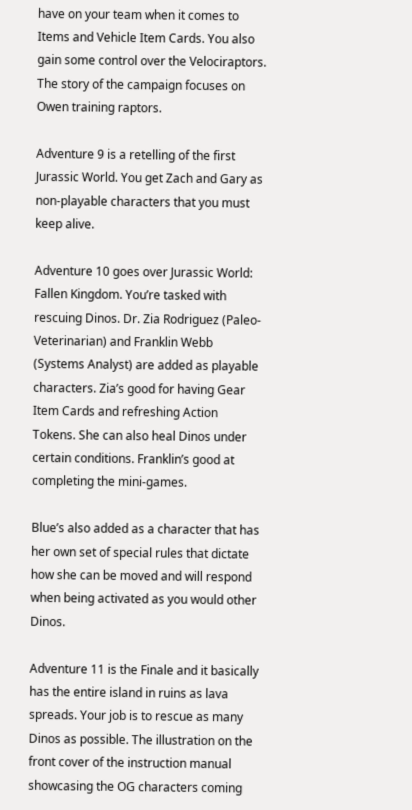have on your team when it comes to Items and Vehicle Item Cards. You also gain some control over the Velociraptors. The story of the campaign focuses on Owen training raptors.

Adventure 9 is a retelling of the first Jurassic World. You get Zach and Gary as non-playable characters that you must keep alive.

Adventure 10 goes over Jurassic World: Fallen Kingdom. You’re tasked with rescuing Dinos. Dr. Zia Rodriguez (Paleo-Veterinarian) and Franklin Webb (Systems Analyst) are added as playable characters. Zia’s good for having Gear Item Cards and refreshing Action Tokens. She can also heal Dinos under certain conditions. Franklin’s good at completing the mini-games.

Blue’s also added as a character that has her own set of special rules that dictate how she can be moved and will respond when being activated as you would other Dinos.

Adventure 11 is the Finale and it basically has the entire island in ruins as lava spreads. Your job is to rescue as many Dinos as possible. The illustration on the front cover of the instruction manual showcasing the OG characters coming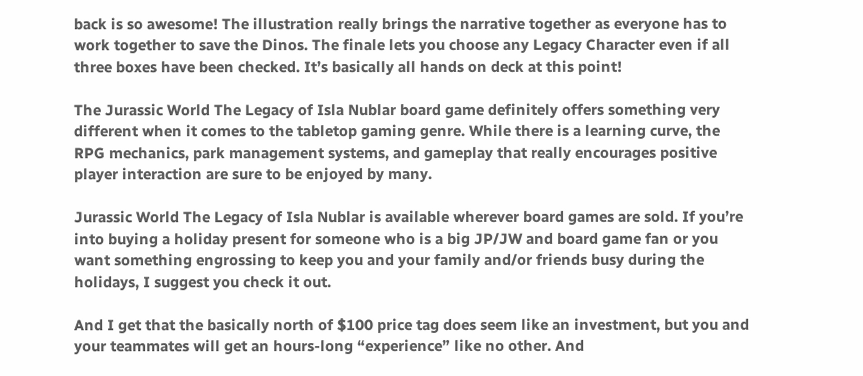back is so awesome! The illustration really brings the narrative together as everyone has to work together to save the Dinos. The finale lets you choose any Legacy Character even if all three boxes have been checked. It’s basically all hands on deck at this point!

The Jurassic World The Legacy of Isla Nublar board game definitely offers something very different when it comes to the tabletop gaming genre. While there is a learning curve, the RPG mechanics, park management systems, and gameplay that really encourages positive player interaction are sure to be enjoyed by many.

Jurassic World The Legacy of Isla Nublar is available wherever board games are sold. If you’re into buying a holiday present for someone who is a big JP/JW and board game fan or you want something engrossing to keep you and your family and/or friends busy during the holidays, I suggest you check it out.

And I get that the basically north of $100 price tag does seem like an investment, but you and your teammates will get an hours-long “experience” like no other. And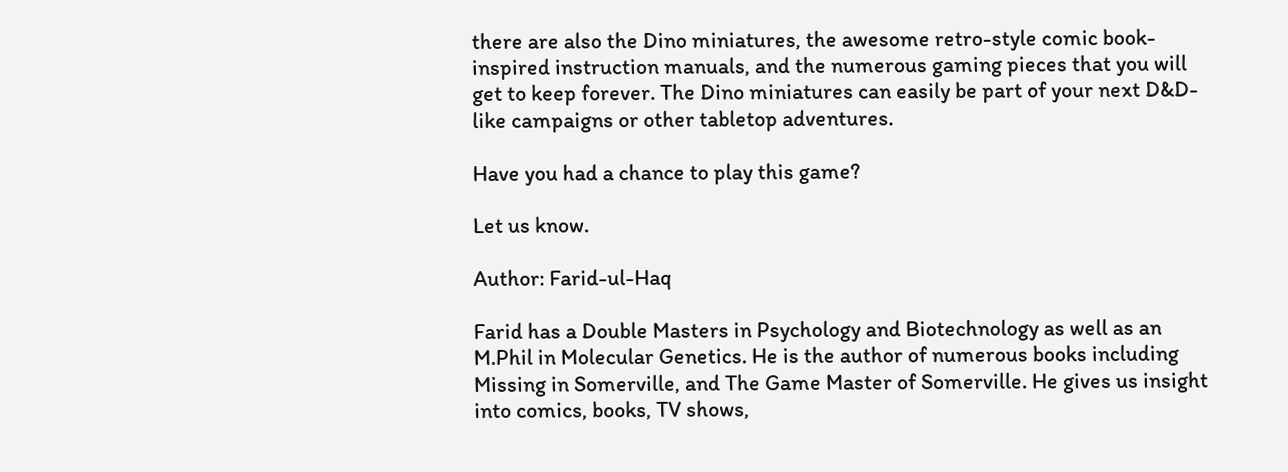there are also the Dino miniatures, the awesome retro-style comic book-inspired instruction manuals, and the numerous gaming pieces that you will get to keep forever. The Dino miniatures can easily be part of your next D&D-like campaigns or other tabletop adventures.

Have you had a chance to play this game?

Let us know.

Author: Farid-ul-Haq

Farid has a Double Masters in Psychology and Biotechnology as well as an M.Phil in Molecular Genetics. He is the author of numerous books including Missing in Somerville, and The Game Master of Somerville. He gives us insight into comics, books, TV shows,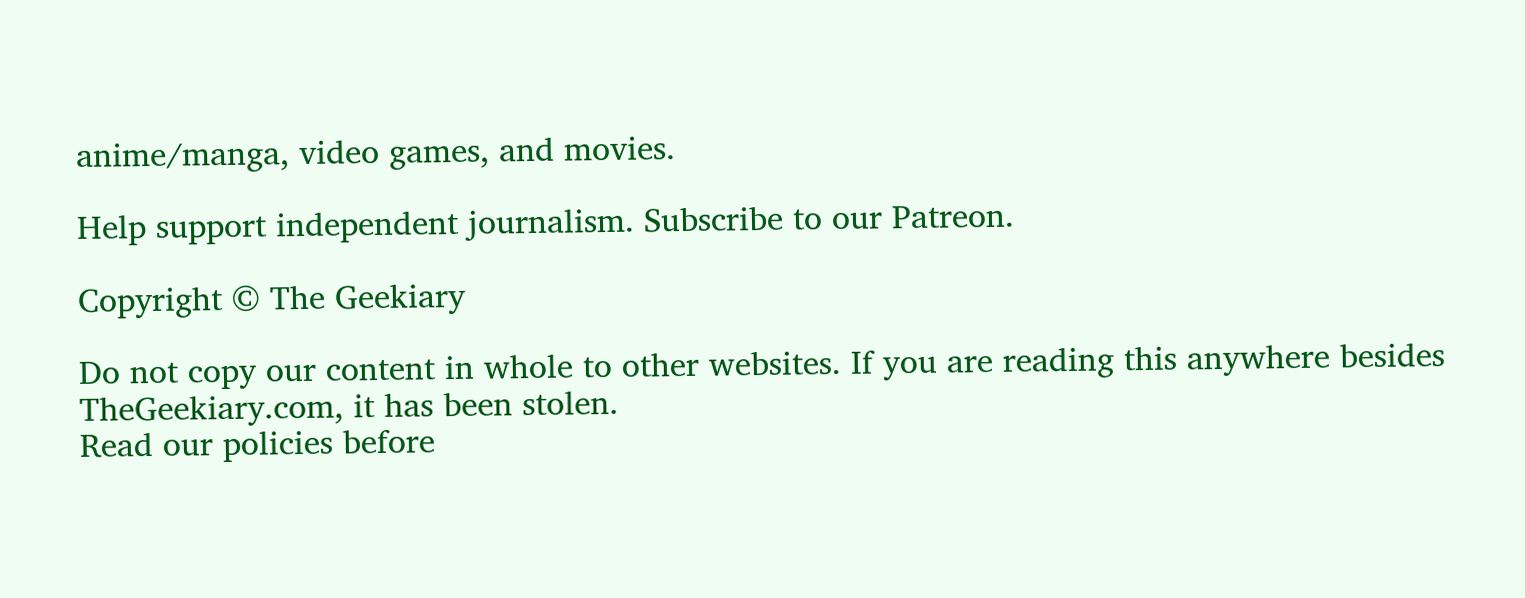anime/manga, video games, and movies.

Help support independent journalism. Subscribe to our Patreon.

Copyright © The Geekiary

Do not copy our content in whole to other websites. If you are reading this anywhere besides TheGeekiary.com, it has been stolen.
Read our policies before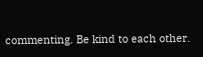commenting. Be kind to each other.